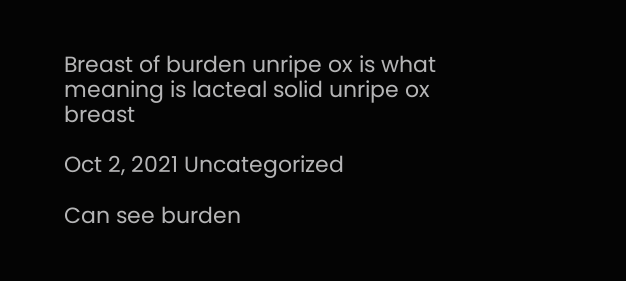Breast of burden unripe ox is what meaning is lacteal solid unripe ox breast

Oct 2, 2021 Uncategorized

Can see burden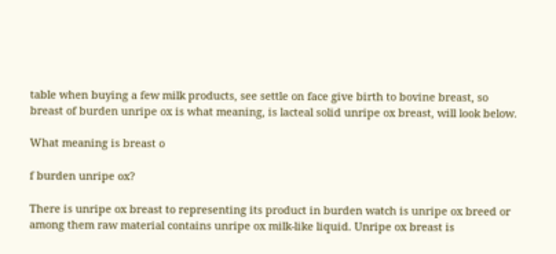table when buying a few milk products, see settle on face give birth to bovine breast, so breast of burden unripe ox is what meaning, is lacteal solid unripe ox breast, will look below.

What meaning is breast o

f burden unripe ox?

There is unripe ox breast to representing its product in burden watch is unripe ox breed or among them raw material contains unripe ox milk-like liquid. Unripe ox breast is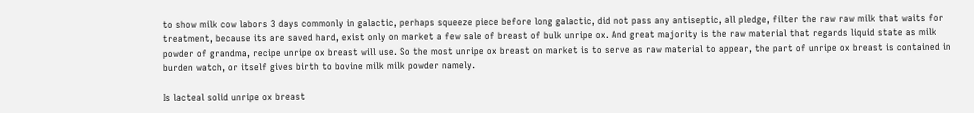to show milk cow labors 3 days commonly in galactic, perhaps squeeze piece before long galactic, did not pass any antiseptic, all pledge, filter the raw raw milk that waits for treatment, because its are saved hard, exist only on market a few sale of breast of bulk unripe ox. And great majority is the raw material that regards liquid state as milk powder of grandma, recipe unripe ox breast will use. So the most unripe ox breast on market is to serve as raw material to appear, the part of unripe ox breast is contained in burden watch, or itself gives birth to bovine milk milk powder namely.

Is lacteal solid unripe ox breast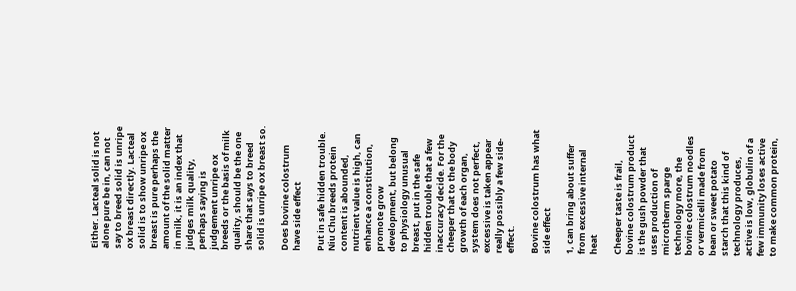Either. Lacteal solid is not alone pure be in, can not say to breed solid is unripe ox breast directly. Lacteal solid is to show unripe ox breast is pure perhaps the amount of the solid matter in milk, it is an index that judges milk quality, perhaps saying is judgement unripe ox breeds or the basis of milk quality, should be the one share that says to breed solid is unripe ox breast so.

Does bovine colostrum have side effect

Put in safe hidden trouble. Niu Chu breeds protein content is abounded, nutrient value is high, can enhance a constitution, promote grow development, but belong to physiology unusual breast, put in the safe hidden trouble that a few inaccuracy decide. For the cheeper that to the body growth of each organ, system does not perfect, excessive is taken appear really possibly a few side-effect.

Bovine colostrum has what side effect

1, can bring about suffer from excessive internal heat

Cheeper taste is frail, bovine colostrum product is the gush powder that uses production of microtherm sparge technology more, the bovine colostrum noodles or vermicelli made from bean or sweet potato starch that this kind of technology produces, active is low, globulin of a few immunity loses active to make common protein,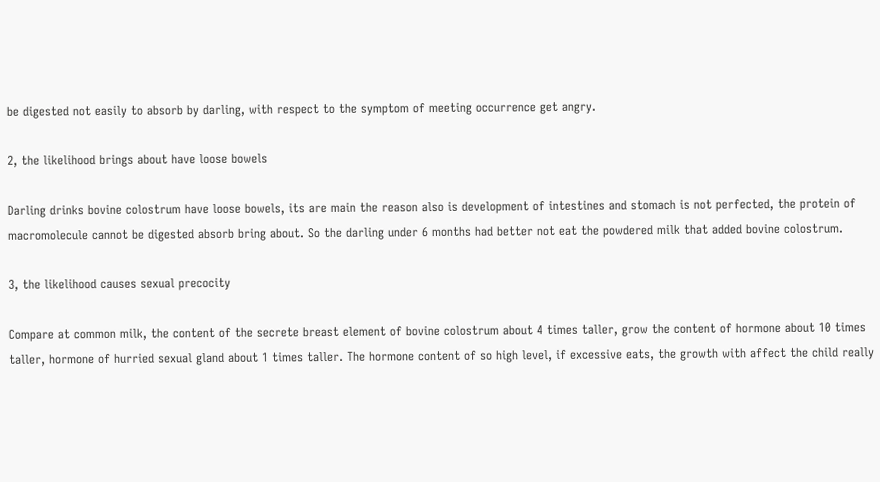be digested not easily to absorb by darling, with respect to the symptom of meeting occurrence get angry.

2, the likelihood brings about have loose bowels

Darling drinks bovine colostrum have loose bowels, its are main the reason also is development of intestines and stomach is not perfected, the protein of macromolecule cannot be digested absorb bring about. So the darling under 6 months had better not eat the powdered milk that added bovine colostrum.

3, the likelihood causes sexual precocity

Compare at common milk, the content of the secrete breast element of bovine colostrum about 4 times taller, grow the content of hormone about 10 times taller, hormone of hurried sexual gland about 1 times taller. The hormone content of so high level, if excessive eats, the growth with affect the child really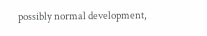possibly normal development,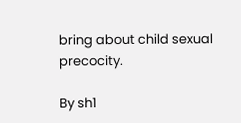bring about child sexual precocity.

By sh1